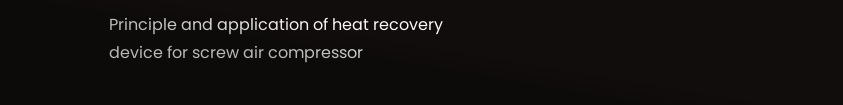Principle and application of heat recovery device for screw air compressor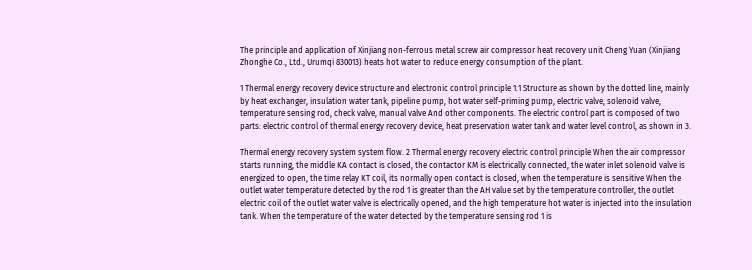The principle and application of Xinjiang non-ferrous metal screw air compressor heat recovery unit Cheng Yuan (Xinjiang Zhonghe Co., Ltd., Urumqi 830013) heats hot water to reduce energy consumption of the plant.

1 Thermal energy recovery device structure and electronic control principle 1.1 Structure as shown by the dotted line, mainly by heat exchanger, insulation water tank, pipeline pump, hot water self-priming pump, electric valve, solenoid valve, temperature sensing rod, check valve, manual valve And other components. The electric control part is composed of two parts: electric control of thermal energy recovery device, heat preservation water tank and water level control, as shown in 3.

Thermal energy recovery system system flow. 2 Thermal energy recovery electric control principle When the air compressor starts running, the middle KA contact is closed, the contactor KM is electrically connected, the water inlet solenoid valve is energized to open, the time relay KT coil, its normally open contact is closed, when the temperature is sensitive When the outlet water temperature detected by the rod 1 is greater than the AH value set by the temperature controller, the outlet electric coil of the outlet water valve is electrically opened, and the high temperature hot water is injected into the insulation tank. When the temperature of the water detected by the temperature sensing rod 1 is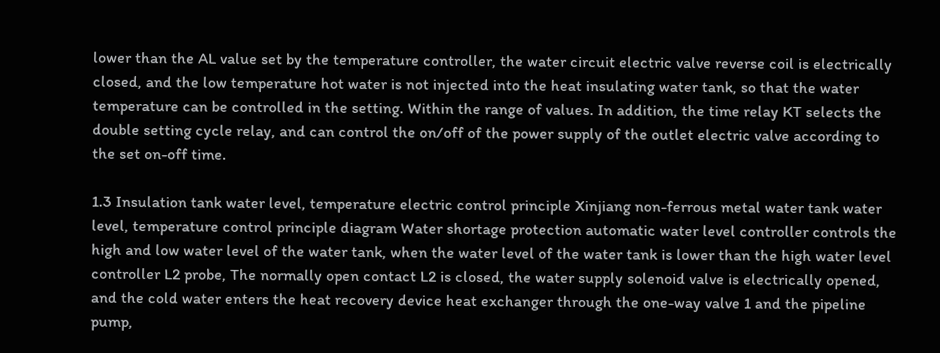lower than the AL value set by the temperature controller, the water circuit electric valve reverse coil is electrically closed, and the low temperature hot water is not injected into the heat insulating water tank, so that the water temperature can be controlled in the setting. Within the range of values. In addition, the time relay KT selects the double setting cycle relay, and can control the on/off of the power supply of the outlet electric valve according to the set on-off time.

1.3 Insulation tank water level, temperature electric control principle Xinjiang non-ferrous metal water tank water level, temperature control principle diagram Water shortage protection automatic water level controller controls the high and low water level of the water tank, when the water level of the water tank is lower than the high water level controller L2 probe, The normally open contact L2 is closed, the water supply solenoid valve is electrically opened, and the cold water enters the heat recovery device heat exchanger through the one-way valve 1 and the pipeline pump,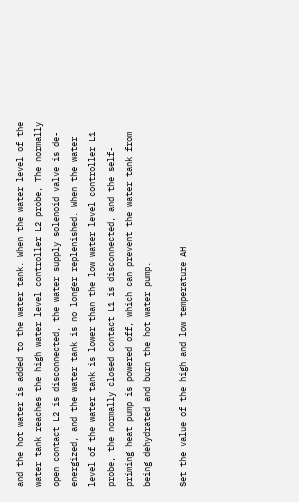and the hot water is added to the water tank. When the water level of the water tank reaches the high water level controller L2 probe, The normally open contact L2 is disconnected, the water supply solenoid valve is de-energized, and the water tank is no longer replenished. When the water level of the water tank is lower than the low water level controller L1 probe, the normally closed contact L1 is disconnected, and the self-priming heat pump is powered off, which can prevent the water tank from being dehydrated and burn the hot water pump.

Set the value of the high and low temperature AH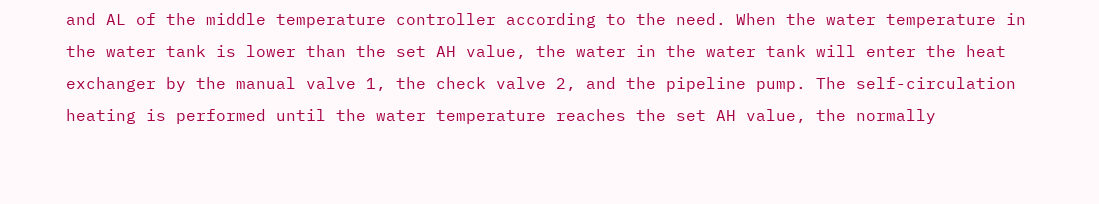and AL of the middle temperature controller according to the need. When the water temperature in the water tank is lower than the set AH value, the water in the water tank will enter the heat exchanger by the manual valve 1, the check valve 2, and the pipeline pump. The self-circulation heating is performed until the water temperature reaches the set AH value, the normally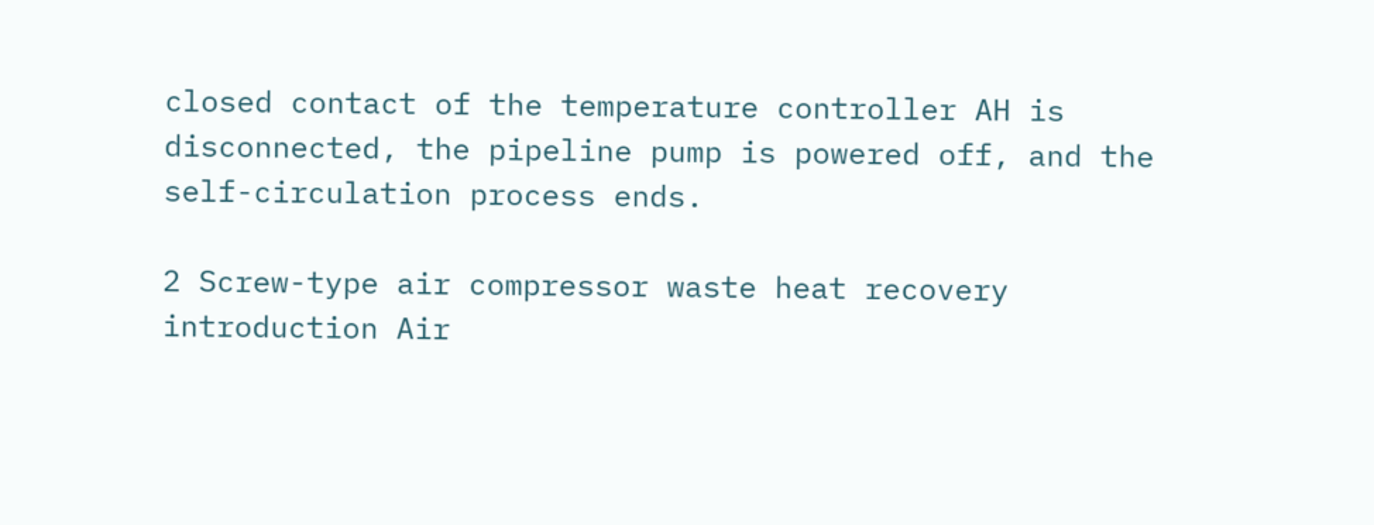closed contact of the temperature controller AH is disconnected, the pipeline pump is powered off, and the self-circulation process ends.

2 Screw-type air compressor waste heat recovery introduction Air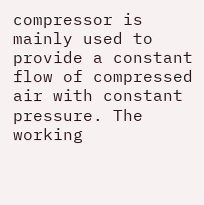compressor is mainly used to provide a constant flow of compressed air with constant pressure. The working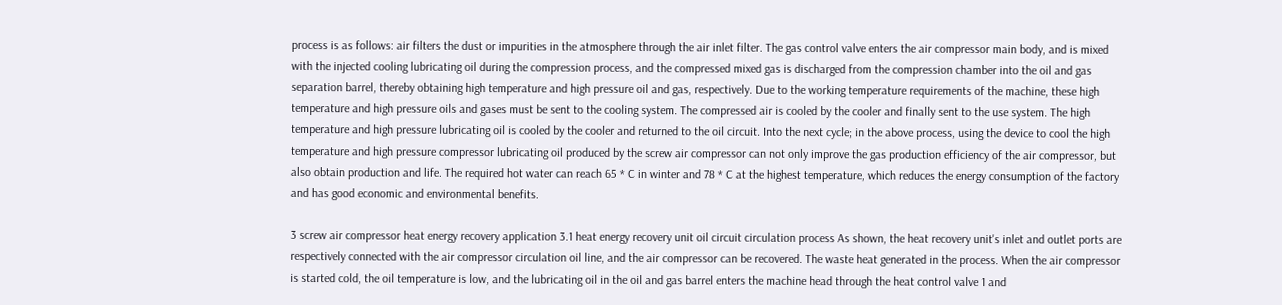process is as follows: air filters the dust or impurities in the atmosphere through the air inlet filter. The gas control valve enters the air compressor main body, and is mixed with the injected cooling lubricating oil during the compression process, and the compressed mixed gas is discharged from the compression chamber into the oil and gas separation barrel, thereby obtaining high temperature and high pressure oil and gas, respectively. Due to the working temperature requirements of the machine, these high temperature and high pressure oils and gases must be sent to the cooling system. The compressed air is cooled by the cooler and finally sent to the use system. The high temperature and high pressure lubricating oil is cooled by the cooler and returned to the oil circuit. Into the next cycle; in the above process, using the device to cool the high temperature and high pressure compressor lubricating oil produced by the screw air compressor can not only improve the gas production efficiency of the air compressor, but also obtain production and life. The required hot water can reach 65 * C in winter and 78 * C at the highest temperature, which reduces the energy consumption of the factory and has good economic and environmental benefits.

3 screw air compressor heat energy recovery application 3.1 heat energy recovery unit oil circuit circulation process As shown, the heat recovery unit's inlet and outlet ports are respectively connected with the air compressor circulation oil line, and the air compressor can be recovered. The waste heat generated in the process. When the air compressor is started cold, the oil temperature is low, and the lubricating oil in the oil and gas barrel enters the machine head through the heat control valve 1 and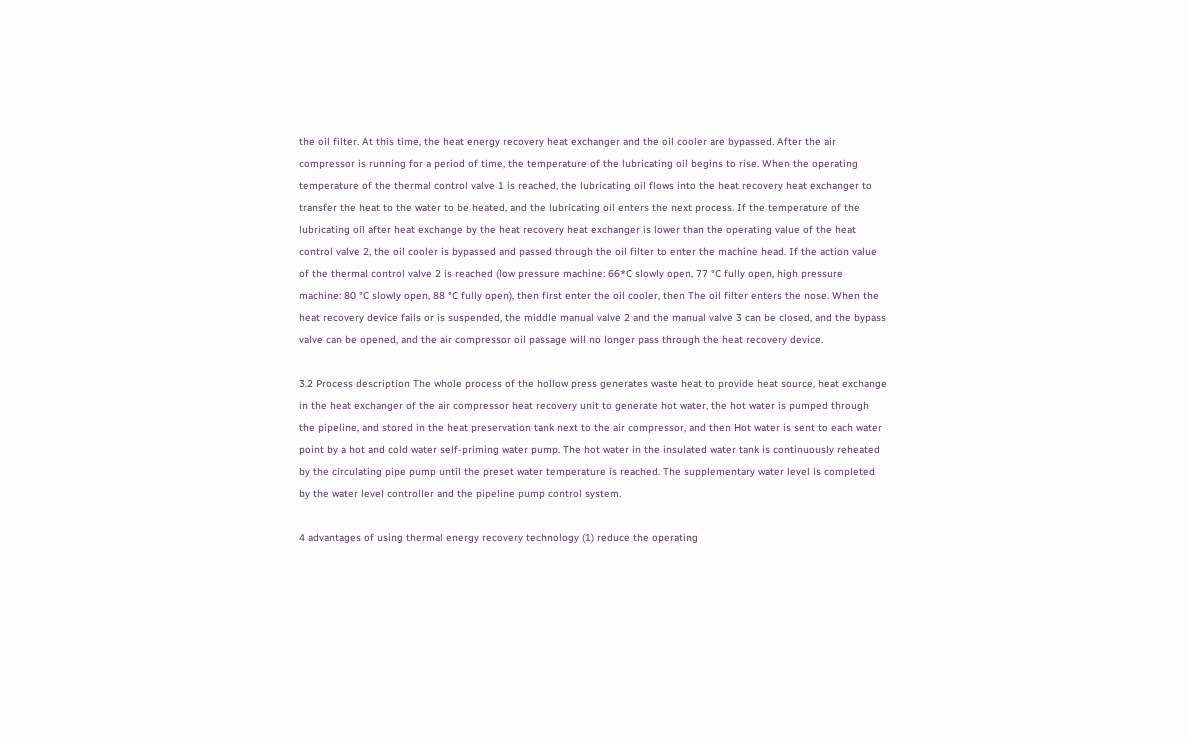the oil filter. At this time, the heat energy recovery heat exchanger and the oil cooler are bypassed. After the air compressor is running for a period of time, the temperature of the lubricating oil begins to rise. When the operating temperature of the thermal control valve 1 is reached, the lubricating oil flows into the heat recovery heat exchanger to transfer the heat to the water to be heated, and the lubricating oil enters the next process. If the temperature of the lubricating oil after heat exchange by the heat recovery heat exchanger is lower than the operating value of the heat control valve 2, the oil cooler is bypassed and passed through the oil filter to enter the machine head. If the action value of the thermal control valve 2 is reached (low pressure machine: 66*C slowly open, 77 °C fully open, high pressure machine: 80 °C slowly open, 88 °C fully open), then first enter the oil cooler, then The oil filter enters the nose. When the heat recovery device fails or is suspended, the middle manual valve 2 and the manual valve 3 can be closed, and the bypass valve can be opened, and the air compressor oil passage will no longer pass through the heat recovery device.

3.2 Process description The whole process of the hollow press generates waste heat to provide heat source, heat exchange in the heat exchanger of the air compressor heat recovery unit to generate hot water, the hot water is pumped through the pipeline, and stored in the heat preservation tank next to the air compressor, and then Hot water is sent to each water point by a hot and cold water self-priming water pump. The hot water in the insulated water tank is continuously reheated by the circulating pipe pump until the preset water temperature is reached. The supplementary water level is completed by the water level controller and the pipeline pump control system.

4 advantages of using thermal energy recovery technology (1) reduce the operating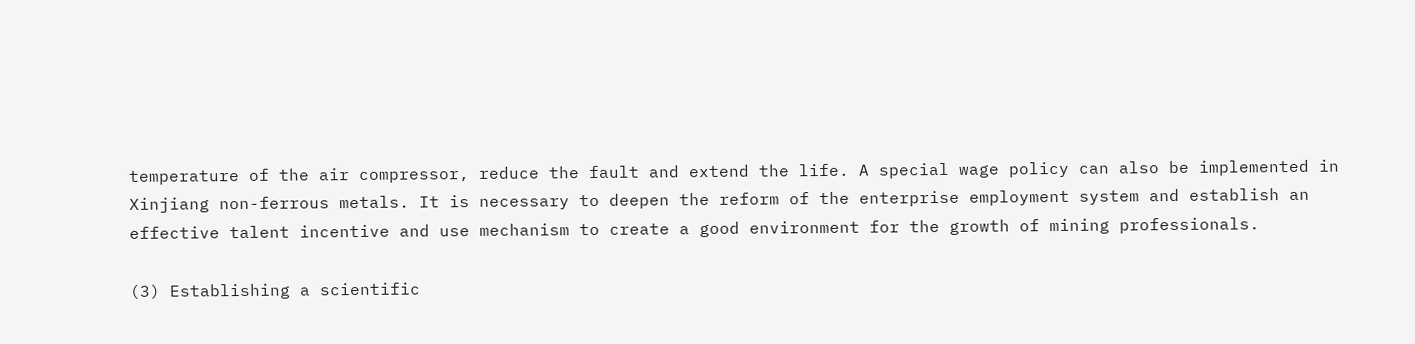temperature of the air compressor, reduce the fault and extend the life. A special wage policy can also be implemented in Xinjiang non-ferrous metals. It is necessary to deepen the reform of the enterprise employment system and establish an effective talent incentive and use mechanism to create a good environment for the growth of mining professionals.

(3) Establishing a scientific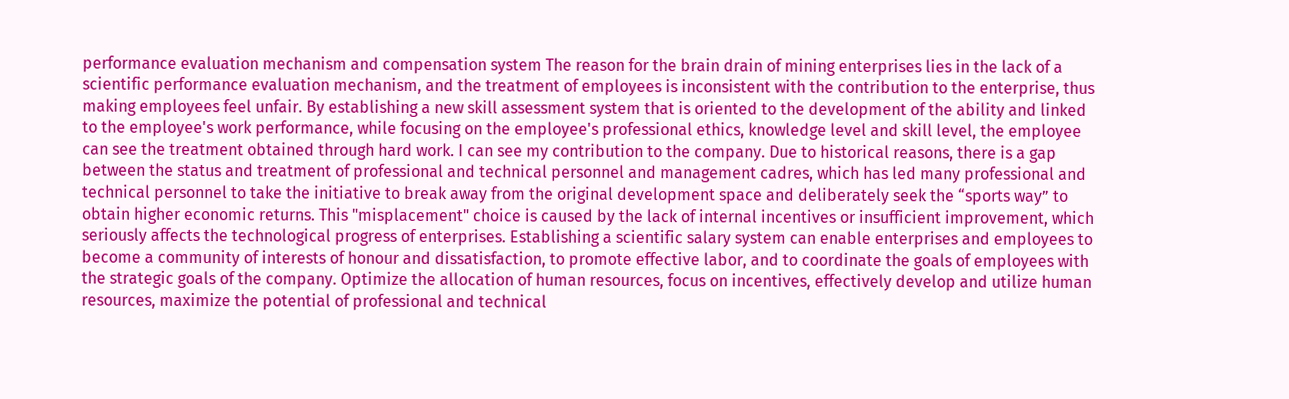performance evaluation mechanism and compensation system The reason for the brain drain of mining enterprises lies in the lack of a scientific performance evaluation mechanism, and the treatment of employees is inconsistent with the contribution to the enterprise, thus making employees feel unfair. By establishing a new skill assessment system that is oriented to the development of the ability and linked to the employee's work performance, while focusing on the employee's professional ethics, knowledge level and skill level, the employee can see the treatment obtained through hard work. I can see my contribution to the company. Due to historical reasons, there is a gap between the status and treatment of professional and technical personnel and management cadres, which has led many professional and technical personnel to take the initiative to break away from the original development space and deliberately seek the “sports way” to obtain higher economic returns. This "misplacement" choice is caused by the lack of internal incentives or insufficient improvement, which seriously affects the technological progress of enterprises. Establishing a scientific salary system can enable enterprises and employees to become a community of interests of honour and dissatisfaction, to promote effective labor, and to coordinate the goals of employees with the strategic goals of the company. Optimize the allocation of human resources, focus on incentives, effectively develop and utilize human resources, maximize the potential of professional and technical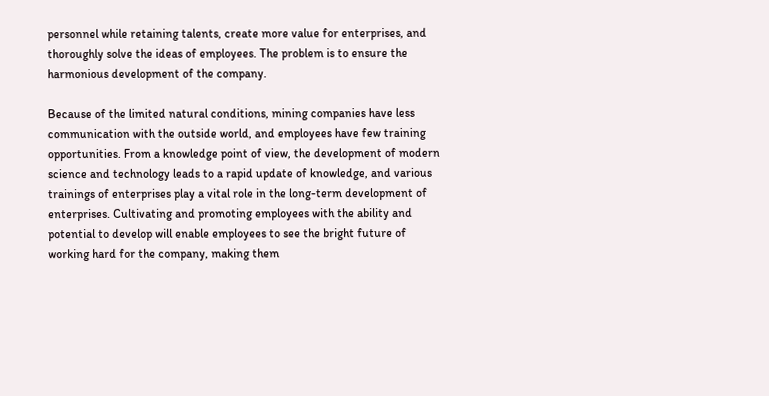personnel while retaining talents, create more value for enterprises, and thoroughly solve the ideas of employees. The problem is to ensure the harmonious development of the company.

Because of the limited natural conditions, mining companies have less communication with the outside world, and employees have few training opportunities. From a knowledge point of view, the development of modern science and technology leads to a rapid update of knowledge, and various trainings of enterprises play a vital role in the long-term development of enterprises. Cultivating and promoting employees with the ability and potential to develop will enable employees to see the bright future of working hard for the company, making them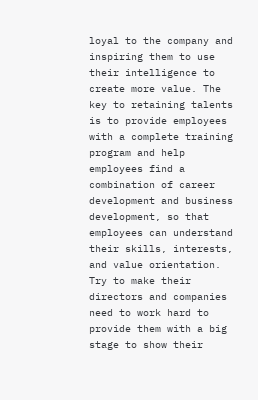loyal to the company and inspiring them to use their intelligence to create more value. The key to retaining talents is to provide employees with a complete training program and help employees find a combination of career development and business development, so that employees can understand their skills, interests, and value orientation. Try to make their directors and companies need to work hard to provide them with a big stage to show their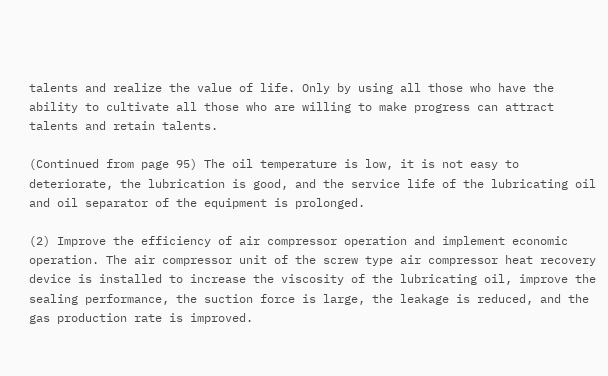talents and realize the value of life. Only by using all those who have the ability to cultivate all those who are willing to make progress can attract talents and retain talents.

(Continued from page 95) The oil temperature is low, it is not easy to deteriorate, the lubrication is good, and the service life of the lubricating oil and oil separator of the equipment is prolonged.

(2) Improve the efficiency of air compressor operation and implement economic operation. The air compressor unit of the screw type air compressor heat recovery device is installed to increase the viscosity of the lubricating oil, improve the sealing performance, the suction force is large, the leakage is reduced, and the gas production rate is improved.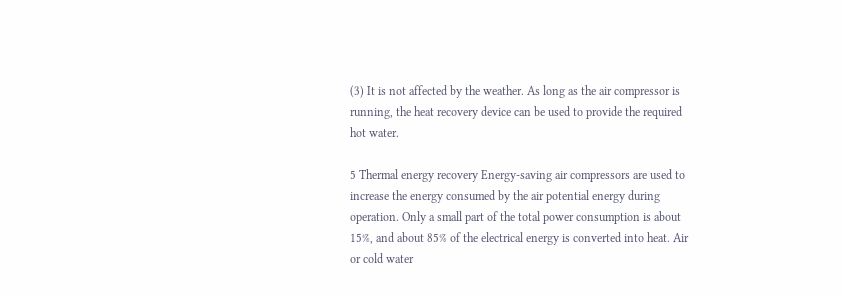(3) It is not affected by the weather. As long as the air compressor is running, the heat recovery device can be used to provide the required hot water.

5 Thermal energy recovery Energy-saving air compressors are used to increase the energy consumed by the air potential energy during operation. Only a small part of the total power consumption is about 15%, and about 85% of the electrical energy is converted into heat. Air or cold water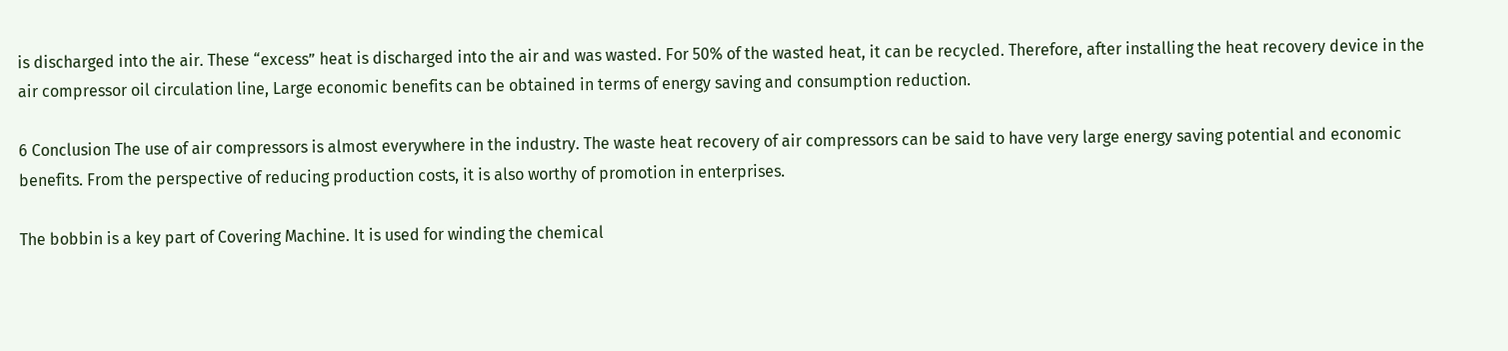is discharged into the air. These “excess” heat is discharged into the air and was wasted. For 50% of the wasted heat, it can be recycled. Therefore, after installing the heat recovery device in the air compressor oil circulation line, Large economic benefits can be obtained in terms of energy saving and consumption reduction.

6 Conclusion The use of air compressors is almost everywhere in the industry. The waste heat recovery of air compressors can be said to have very large energy saving potential and economic benefits. From the perspective of reducing production costs, it is also worthy of promotion in enterprises.

The bobbin is a key part of Covering Machine. It is used for winding the chemical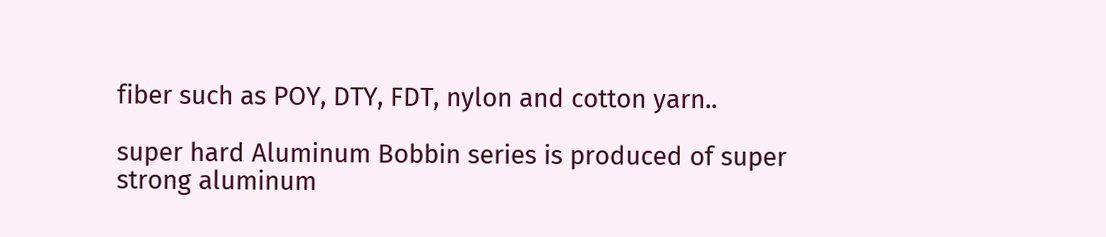fiber such as POY, DTY, FDT, nylon and cotton yarn..

super hard Aluminum Bobbin series is produced of super strong aluminum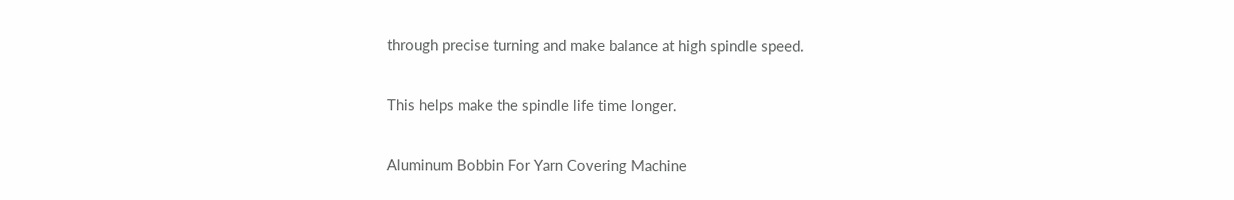through precise turning and make balance at high spindle speed.

This helps make the spindle life time longer.

Aluminum Bobbin For Yarn Covering Machine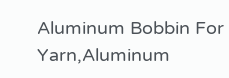Aluminum Bobbin For Yarn,Aluminum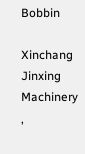Bobbin

Xinchang Jinxing Machinery ,